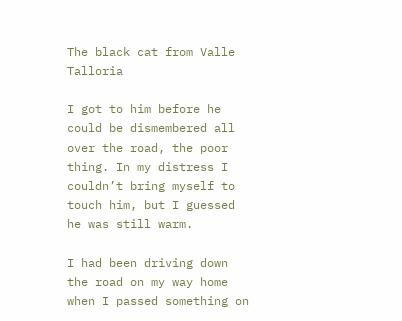The black cat from Valle Talloria

I got to him before he could be dismembered all over the road, the poor thing. In my distress I couldn’t bring myself to touch him, but I guessed he was still warm.

I had been driving down the road on my way home when I passed something on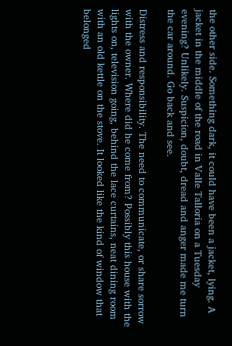the other side. Something dark, it could have been a jacket, lying. A jacket in the middle of the road in Valle Talloria on a Tuesday evening? Unlikely. Suspicion, doubt, dread and anger made me turn the car around. Go back and see.

Distress and responsibility. The need to communicate, or share sorrow with the owner. Where did he come from? Possibly this house with the lights on, television going, behind the lace curtains, neat dining room with an old kettle on the stove. It looked like the kind of window that belonged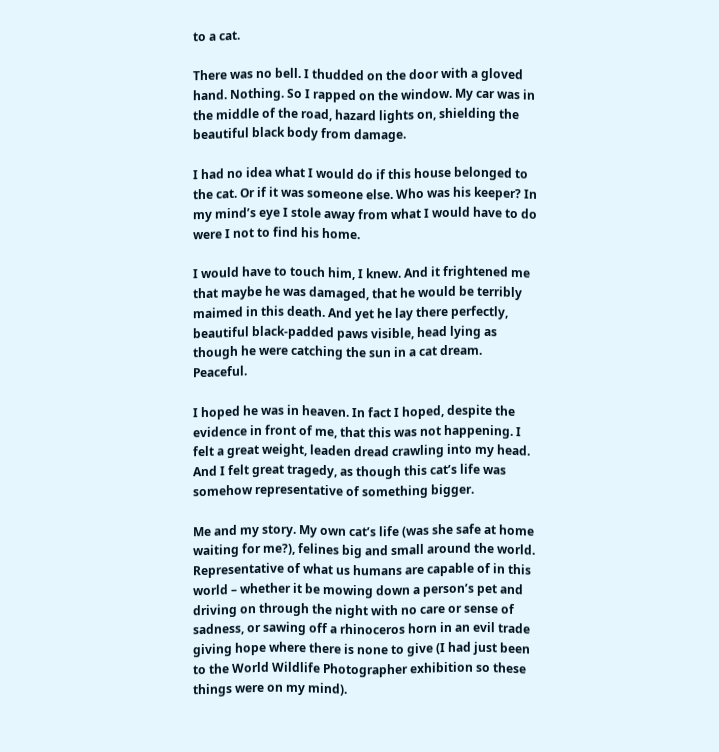to a cat.

There was no bell. I thudded on the door with a gloved hand. Nothing. So I rapped on the window. My car was in the middle of the road, hazard lights on, shielding the beautiful black body from damage.

I had no idea what I would do if this house belonged to the cat. Or if it was someone else. Who was his keeper? In my mind’s eye I stole away from what I would have to do were I not to find his home.

I would have to touch him, I knew. And it frightened me that maybe he was damaged, that he would be terribly maimed in this death. And yet he lay there perfectly, beautiful black-padded paws visible, head lying as though he were catching the sun in a cat dream. Peaceful.

I hoped he was in heaven. In fact I hoped, despite the evidence in front of me, that this was not happening. I felt a great weight, leaden dread crawling into my head. And I felt great tragedy, as though this cat’s life was somehow representative of something bigger.

Me and my story. My own cat’s life (was she safe at home waiting for me?), felines big and small around the world. Representative of what us humans are capable of in this world – whether it be mowing down a person’s pet and driving on through the night with no care or sense of sadness, or sawing off a rhinoceros horn in an evil trade giving hope where there is none to give (I had just been to the World Wildlife Photographer exhibition so these things were on my mind).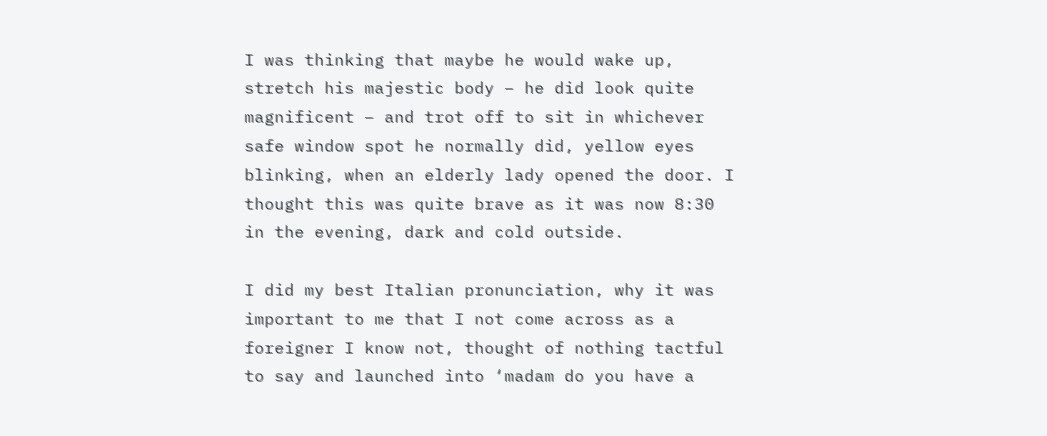I was thinking that maybe he would wake up, stretch his majestic body – he did look quite magnificent – and trot off to sit in whichever safe window spot he normally did, yellow eyes blinking, when an elderly lady opened the door. I thought this was quite brave as it was now 8:30 in the evening, dark and cold outside.

I did my best Italian pronunciation, why it was important to me that I not come across as a foreigner I know not, thought of nothing tactful to say and launched into ‘madam do you have a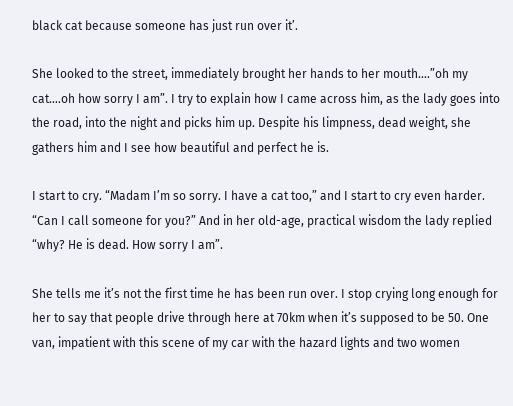black cat because someone has just run over it’.

She looked to the street, immediately brought her hands to her mouth….”oh my cat….oh how sorry I am”. I try to explain how I came across him, as the lady goes into the road, into the night and picks him up. Despite his limpness, dead weight, she gathers him and I see how beautiful and perfect he is.

I start to cry. “Madam I’m so sorry. I have a cat too,” and I start to cry even harder. “Can I call someone for you?” And in her old-age, practical wisdom the lady replied “why? He is dead. How sorry I am”.

She tells me it’s not the first time he has been run over. I stop crying long enough for her to say that people drive through here at 70km when it’s supposed to be 50. One van, impatient with this scene of my car with the hazard lights and two women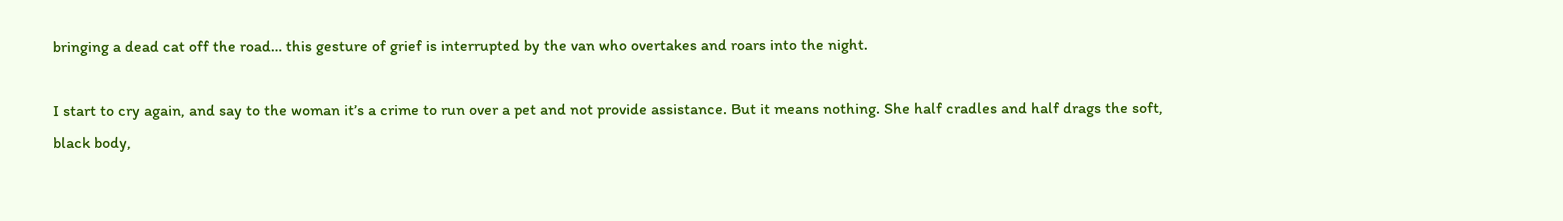bringing a dead cat off the road… this gesture of grief is interrupted by the van who overtakes and roars into the night.

I start to cry again, and say to the woman it’s a crime to run over a pet and not provide assistance. But it means nothing. She half cradles and half drags the soft, black body,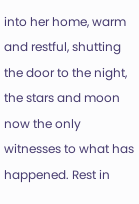into her home, warm and restful, shutting the door to the night, the stars and moon now the only witnesses to what has happened. Rest in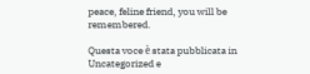peace, feline friend, you will be remembered.

Questa voce è stata pubblicata in Uncategorized e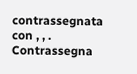contrassegnata con , , . Contrassegna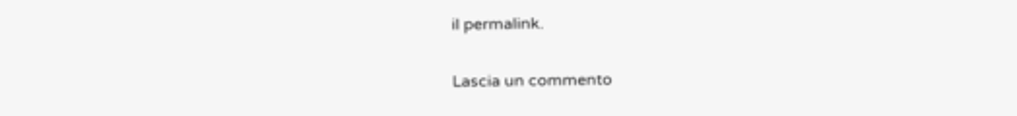il permalink.

Lascia un commento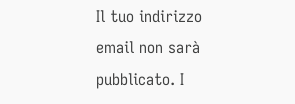Il tuo indirizzo email non sarà pubblicato. I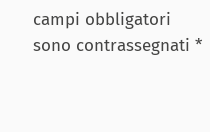campi obbligatori sono contrassegnati *